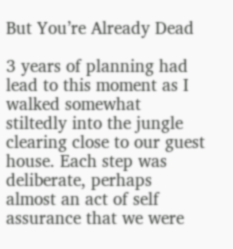But You’re Already Dead

3 years of planning had lead to this moment as I walked somewhat stiltedly into the jungle clearing close to our guest house. Each step was deliberate, perhaps almost an act of self assurance that we were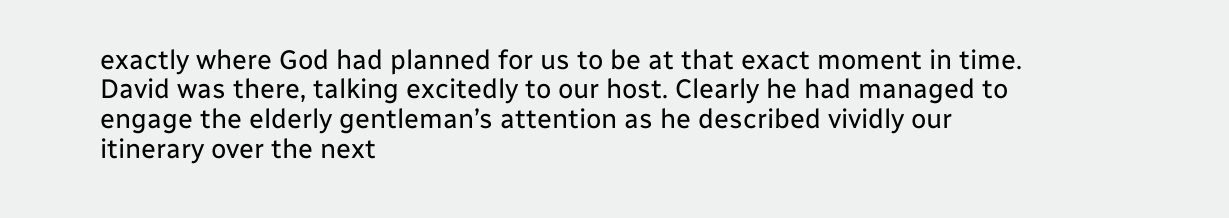exactly where God had planned for us to be at that exact moment in time. David was there, talking excitedly to our host. Clearly he had managed to engage the elderly gentleman’s attention as he described vividly our itinerary over the next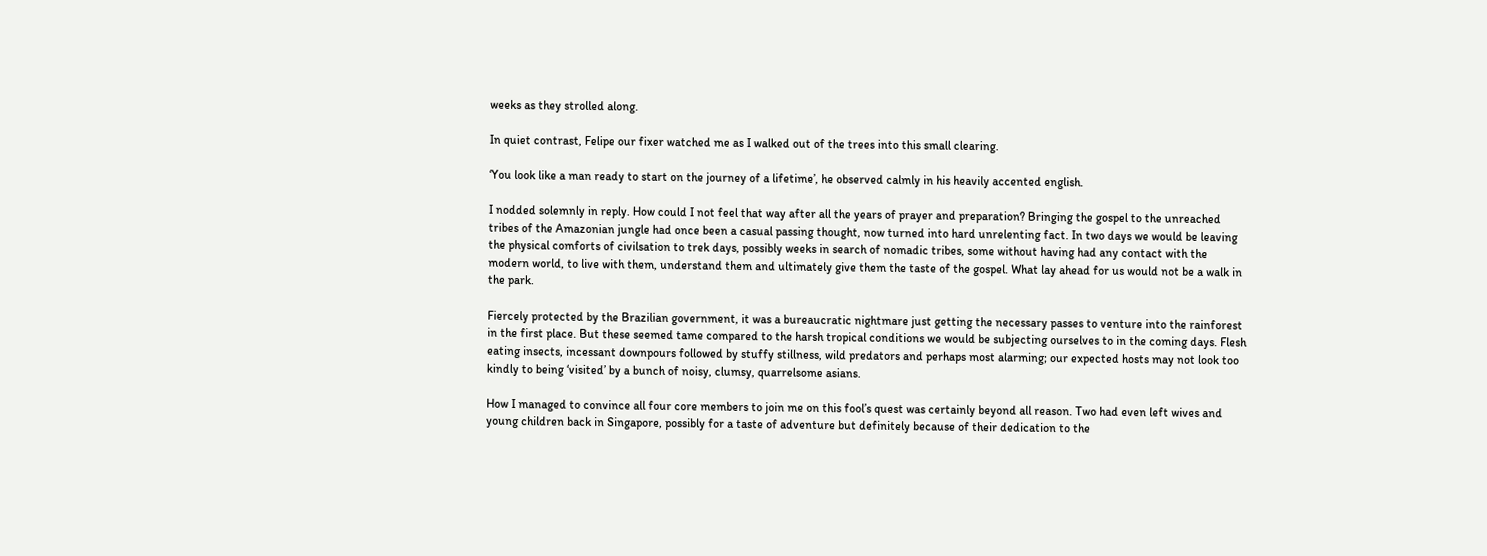weeks as they strolled along.

In quiet contrast, Felipe our fixer watched me as I walked out of the trees into this small clearing.

‘You look like a man ready to start on the journey of a lifetime’, he observed calmly in his heavily accented english.

I nodded solemnly in reply. How could I not feel that way after all the years of prayer and preparation? Bringing the gospel to the unreached tribes of the Amazonian jungle had once been a casual passing thought, now turned into hard unrelenting fact. In two days we would be leaving the physical comforts of civilsation to trek days, possibly weeks in search of nomadic tribes, some without having had any contact with the modern world, to live with them, understand them and ultimately give them the taste of the gospel. What lay ahead for us would not be a walk in the park.

Fiercely protected by the Brazilian government, it was a bureaucratic nightmare just getting the necessary passes to venture into the rainforest in the first place. But these seemed tame compared to the harsh tropical conditions we would be subjecting ourselves to in the coming days. Flesh eating insects, incessant downpours followed by stuffy stillness, wild predators and perhaps most alarming; our expected hosts may not look too kindly to being ‘visited’ by a bunch of noisy, clumsy, quarrelsome asians.

How I managed to convince all four core members to join me on this fool’s quest was certainly beyond all reason. Two had even left wives and young children back in Singapore, possibly for a taste of adventure but definitely because of their dedication to the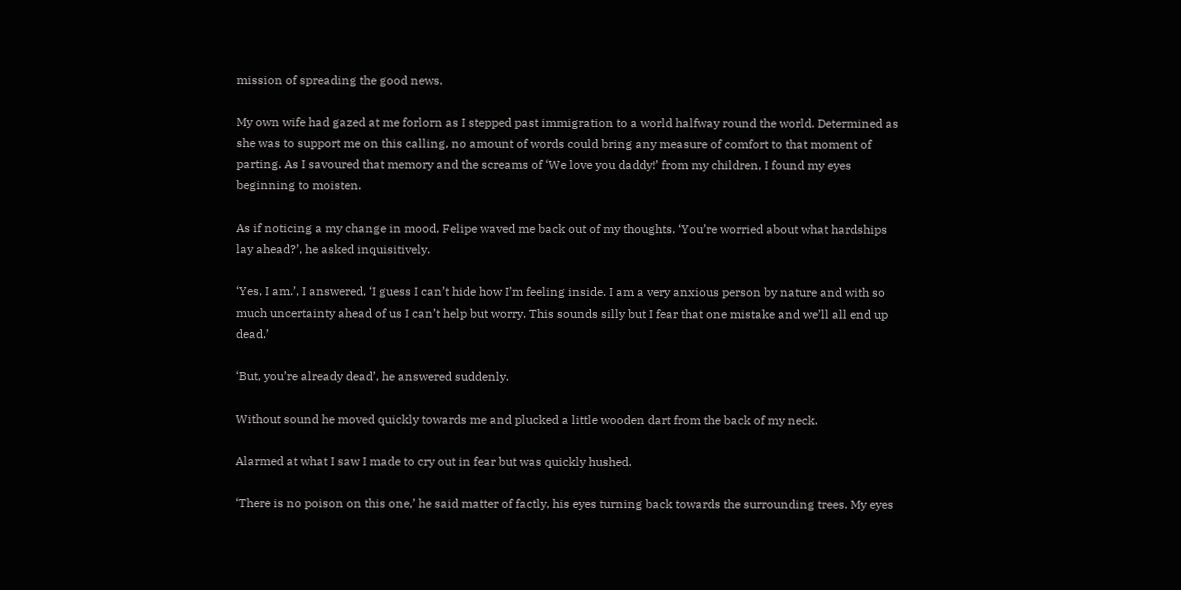mission of spreading the good news.

My own wife had gazed at me forlorn as I stepped past immigration to a world halfway round the world. Determined as she was to support me on this calling, no amount of words could bring any measure of comfort to that moment of parting. As I savoured that memory and the screams of ‘We love you daddy!’ from my children, I found my eyes beginning to moisten.

As if noticing a my change in mood, Felipe waved me back out of my thoughts. ‘You’re worried about what hardships lay ahead?’, he asked inquisitively.

‘Yes, I am.’, I answered, ‘I guess I can’t hide how I’m feeling inside. I am a very anxious person by nature and with so much uncertainty ahead of us I can’t help but worry. This sounds silly but I fear that one mistake and we’ll all end up dead.’

‘But, you’re already dead’, he answered suddenly.

Without sound he moved quickly towards me and plucked a little wooden dart from the back of my neck.

Alarmed at what I saw I made to cry out in fear but was quickly hushed.

‘There is no poison on this one,’ he said matter of factly, his eyes turning back towards the surrounding trees. My eyes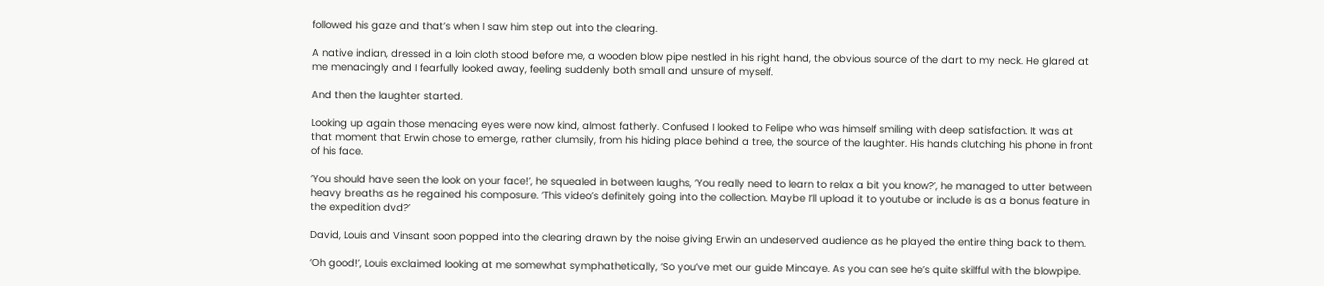followed his gaze and that’s when I saw him step out into the clearing.

A native indian, dressed in a loin cloth stood before me, a wooden blow pipe nestled in his right hand, the obvious source of the dart to my neck. He glared at me menacingly and I fearfully looked away, feeling suddenly both small and unsure of myself.

And then the laughter started.

Looking up again those menacing eyes were now kind, almost fatherly. Confused I looked to Felipe who was himself smiling with deep satisfaction. It was at that moment that Erwin chose to emerge, rather clumsily, from his hiding place behind a tree, the source of the laughter. His hands clutching his phone in front of his face.

‘You should have seen the look on your face!’, he squealed in between laughs, ‘You really need to learn to relax a bit you know?’, he managed to utter between heavy breaths as he regained his composure. ‘This video’s definitely going into the collection. Maybe I’ll upload it to youtube or include is as a bonus feature in the expedition dvd?’

David, Louis and Vinsant soon popped into the clearing drawn by the noise giving Erwin an undeserved audience as he played the entire thing back to them.

‘Oh good!’, Louis exclaimed looking at me somewhat symphathetically, ‘So you’ve met our guide Mincaye. As you can see he’s quite skilfful with the blowpipe.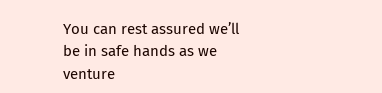You can rest assured we’ll be in safe hands as we venture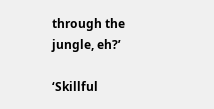through the jungle, eh?’

‘Skillful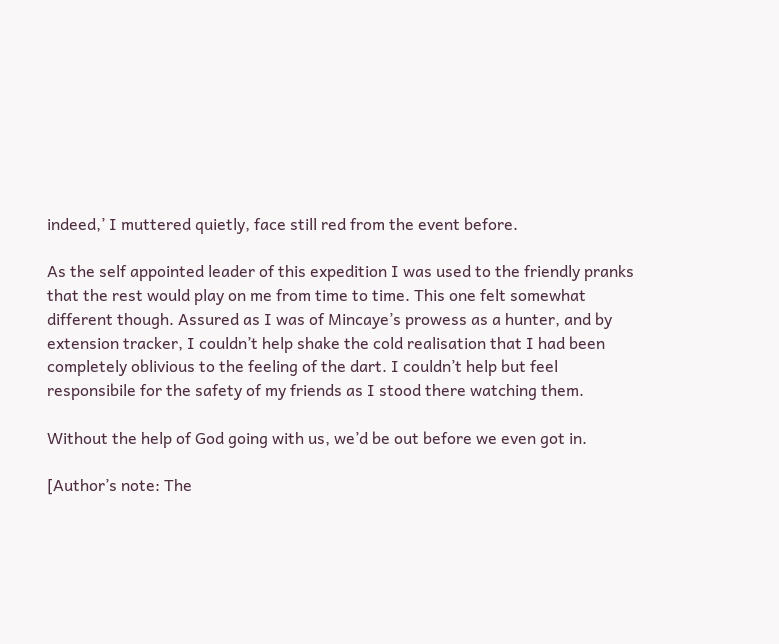indeed,’ I muttered quietly, face still red from the event before.

As the self appointed leader of this expedition I was used to the friendly pranks that the rest would play on me from time to time. This one felt somewhat different though. Assured as I was of Mincaye’s prowess as a hunter, and by extension tracker, I couldn’t help shake the cold realisation that I had been completely oblivious to the feeling of the dart. I couldn’t help but feel responsibile for the safety of my friends as I stood there watching them.

Without the help of God going with us, we’d be out before we even got in.

[Author’s note: The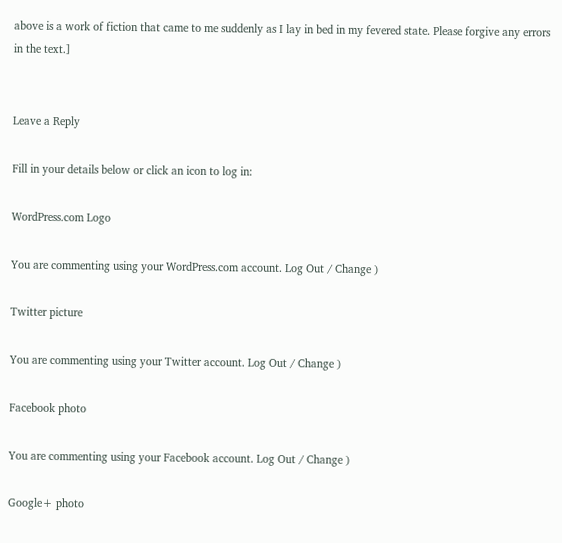above is a work of fiction that came to me suddenly as I lay in bed in my fevered state. Please forgive any errors in the text.]


Leave a Reply

Fill in your details below or click an icon to log in:

WordPress.com Logo

You are commenting using your WordPress.com account. Log Out / Change )

Twitter picture

You are commenting using your Twitter account. Log Out / Change )

Facebook photo

You are commenting using your Facebook account. Log Out / Change )

Google+ photo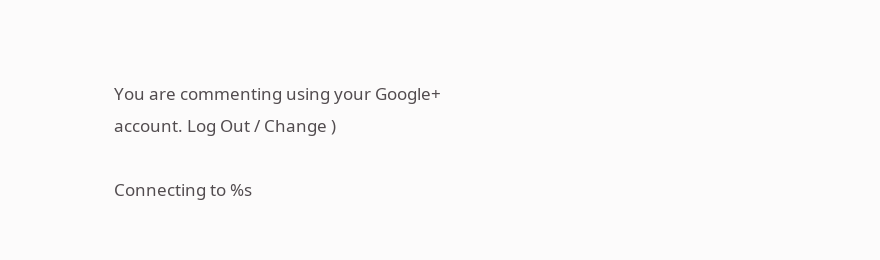You are commenting using your Google+ account. Log Out / Change )

Connecting to %s